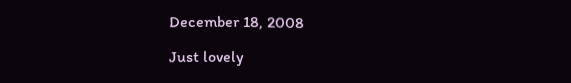December 18, 2008

Just lovely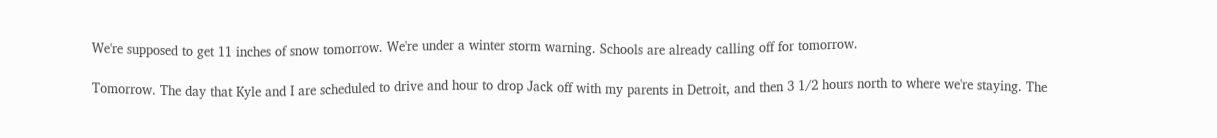We're supposed to get 11 inches of snow tomorrow. We're under a winter storm warning. Schools are already calling off for tomorrow.

Tomorrow. The day that Kyle and I are scheduled to drive and hour to drop Jack off with my parents in Detroit, and then 3 1/2 hours north to where we're staying. The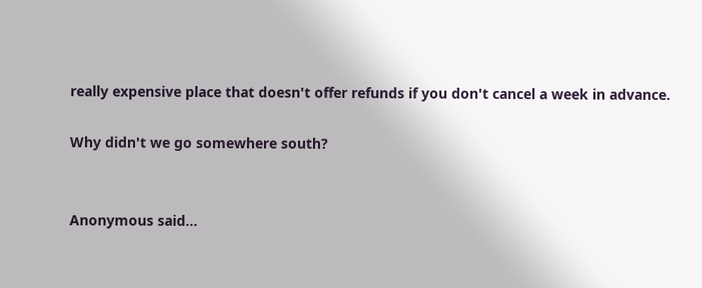really expensive place that doesn't offer refunds if you don't cancel a week in advance.

Why didn't we go somewhere south?


Anonymous said...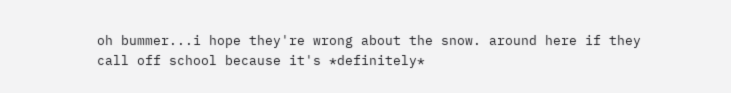oh bummer...i hope they're wrong about the snow. around here if they call off school because it's *definitely*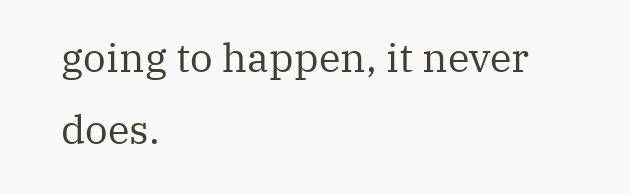going to happen, it never does.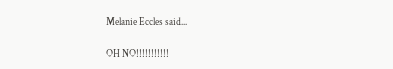Melanie Eccles said...

OH NO!!!!!!!!!!!